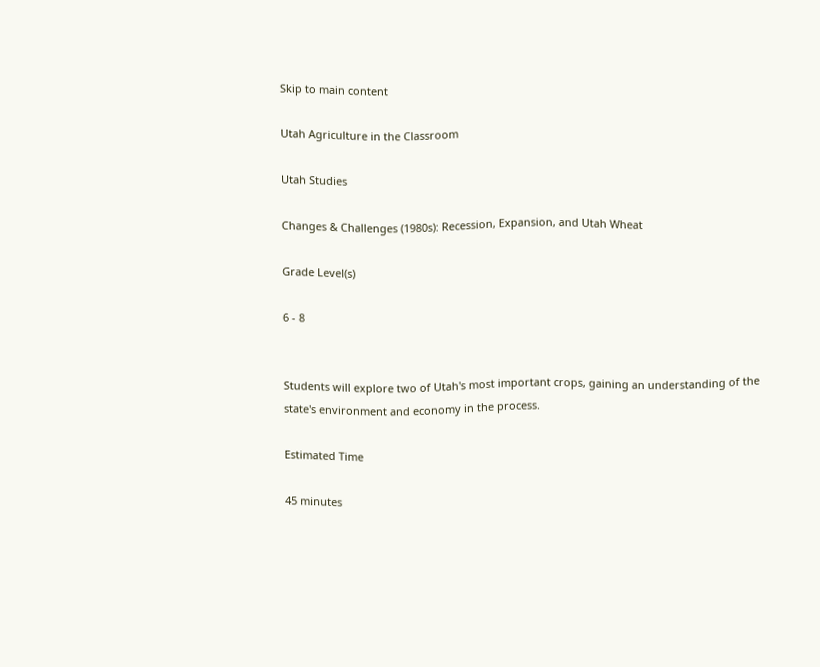Skip to main content

Utah Agriculture in the Classroom

Utah Studies

Changes & Challenges (1980s): Recession, Expansion, and Utah Wheat

Grade Level(s)

6 - 8


Students will explore two of Utah's most important crops, gaining an understanding of the state's environment and economy in the process.

Estimated Time

45 minutes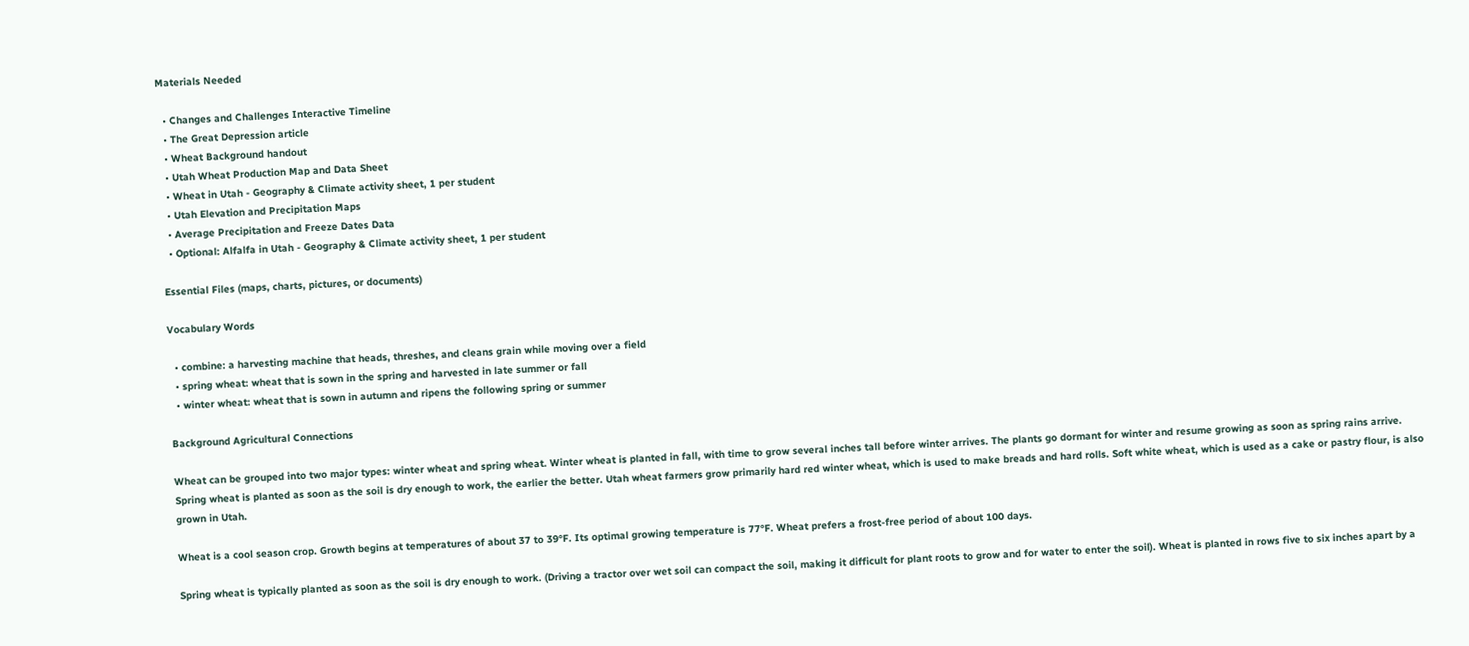Materials Needed

  • Changes and Challenges Interactive Timeline
  • The Great Depression article
  • Wheat Background handout
  • Utah Wheat Production Map and Data Sheet
  • Wheat in Utah - Geography & Climate activity sheet, 1 per student
  • Utah Elevation and Precipitation Maps
  • Average Precipitation and Freeze Dates Data
  • Optional: Alfalfa in Utah - Geography & Climate activity sheet, 1 per student

Essential Files (maps, charts, pictures, or documents)

Vocabulary Words

  • combine: a harvesting machine that heads, threshes, and cleans grain while moving over a field
  • spring wheat: wheat that is sown in the spring and harvested in late summer or fall
  • winter wheat: wheat that is sown in autumn and ripens the following spring or summer

Background Agricultural Connections

Wheat can be grouped into two major types: winter wheat and spring wheat. Winter wheat is planted in fall, with time to grow several inches tall before winter arrives. The plants go dormant for winter and resume growing as soon as spring rains arrive. Spring wheat is planted as soon as the soil is dry enough to work, the earlier the better. Utah wheat farmers grow primarily hard red winter wheat, which is used to make breads and hard rolls. Soft white wheat, which is used as a cake or pastry flour, is also grown in Utah.

Wheat is a cool season crop. Growth begins at temperatures of about 37 to 39°F. Its optimal growing temperature is 77°F. Wheat prefers a frost-free period of about 100 days.

Spring wheat is typically planted as soon as the soil is dry enough to work. (Driving a tractor over wet soil can compact the soil, making it difficult for plant roots to grow and for water to enter the soil). Wheat is planted in rows five to six inches apart by a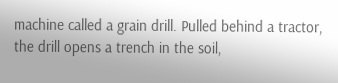machine called a grain drill. Pulled behind a tractor, the drill opens a trench in the soil,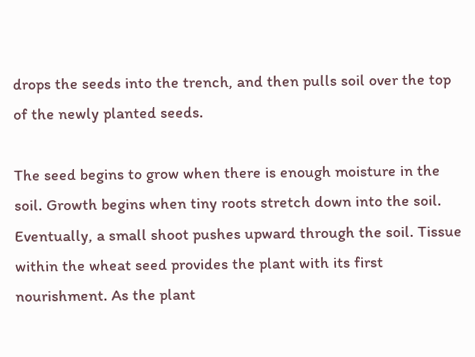drops the seeds into the trench, and then pulls soil over the top of the newly planted seeds.

The seed begins to grow when there is enough moisture in the soil. Growth begins when tiny roots stretch down into the soil. Eventually, a small shoot pushes upward through the soil. Tissue within the wheat seed provides the plant with its first nourishment. As the plant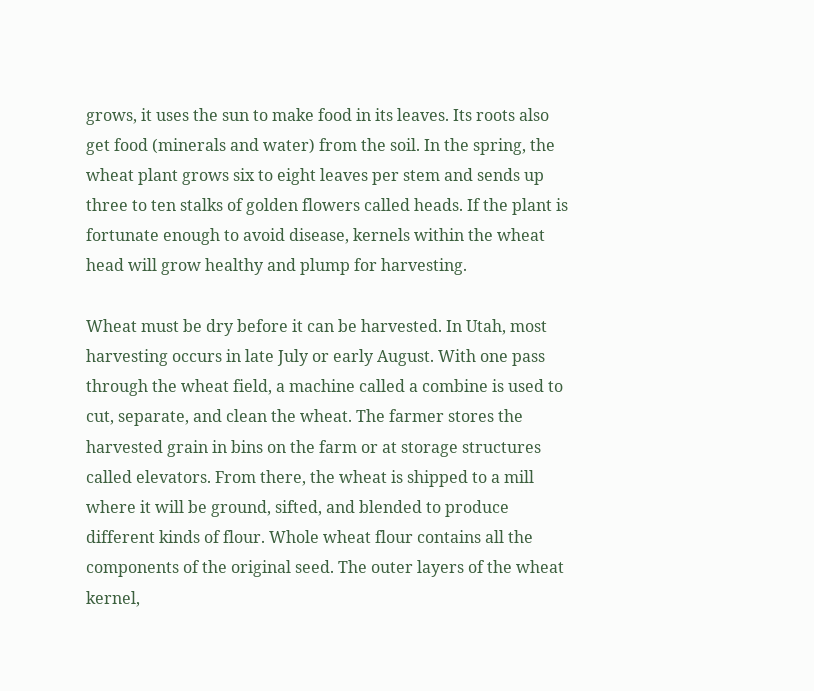grows, it uses the sun to make food in its leaves. Its roots also get food (minerals and water) from the soil. In the spring, the wheat plant grows six to eight leaves per stem and sends up three to ten stalks of golden flowers called heads. If the plant is fortunate enough to avoid disease, kernels within the wheat head will grow healthy and plump for harvesting.

Wheat must be dry before it can be harvested. In Utah, most harvesting occurs in late July or early August. With one pass through the wheat field, a machine called a combine is used to cut, separate, and clean the wheat. The farmer stores the harvested grain in bins on the farm or at storage structures called elevators. From there, the wheat is shipped to a mill where it will be ground, sifted, and blended to produce different kinds of flour. Whole wheat flour contains all the components of the original seed. The outer layers of the wheat kernel,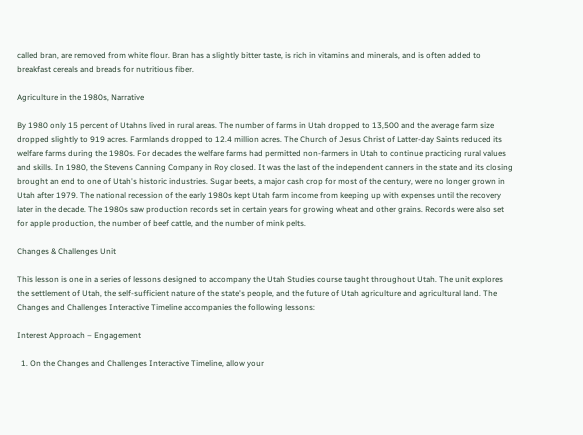called bran, are removed from white flour. Bran has a slightly bitter taste, is rich in vitamins and minerals, and is often added to breakfast cereals and breads for nutritious fiber.

Agriculture in the 1980s, Narrative

By 1980 only 15 percent of Utahns lived in rural areas. The number of farms in Utah dropped to 13,500 and the average farm size dropped slightly to 919 acres. Farmlands dropped to 12.4 million acres. The Church of Jesus Christ of Latter-day Saints reduced its welfare farms during the 1980s. For decades the welfare farms had permitted non-farmers in Utah to continue practicing rural values and skills. In 1980, the Stevens Canning Company in Roy closed. It was the last of the independent canners in the state and its closing brought an end to one of Utah's historic industries. Sugar beets, a major cash crop for most of the century, were no longer grown in Utah after 1979. The national recession of the early 1980s kept Utah farm income from keeping up with expenses until the recovery later in the decade. The 1980s saw production records set in certain years for growing wheat and other grains. Records were also set for apple production, the number of beef cattle, and the number of mink pelts.

Changes & Challenges Unit

This lesson is one in a series of lessons designed to accompany the Utah Studies course taught throughout Utah. The unit explores the settlement of Utah, the self-sufficient nature of the state's people, and the future of Utah agriculture and agricultural land. The Changes and Challenges Interactive Timeline accompanies the following lessons:

Interest Approach – Engagement

  1. On the Changes and Challenges Interactive Timeline, allow your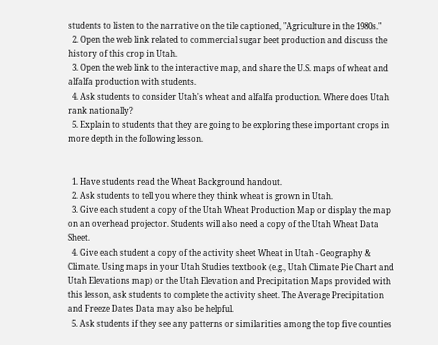students to listen to the narrative on the tile captioned, "Agriculture in the 1980s."
  2. Open the web link related to commercial sugar beet production and discuss the history of this crop in Utah.
  3. Open the web link to the interactive map, and share the U.S. maps of wheat and alfalfa production with students.
  4. Ask students to consider Utah's wheat and alfalfa production. Where does Utah rank nationally?
  5. Explain to students that they are going to be exploring these important crops in more depth in the following lesson.


  1. Have students read the Wheat Background handout.
  2. Ask students to tell you where they think wheat is grown in Utah.
  3. Give each student a copy of the Utah Wheat Production Map or display the map on an overhead projector. Students will also need a copy of the Utah Wheat Data Sheet.
  4. Give each student a copy of the activity sheet Wheat in Utah - Geography & Climate. Using maps in your Utah Studies textbook (e.g., Utah Climate Pie Chart and Utah Elevations map) or the Utah Elevation and Precipitation Maps provided with this lesson, ask students to complete the activity sheet. The Average Precipitation and Freeze Dates Data may also be helpful.
  5. Ask students if they see any patterns or similarities among the top five counties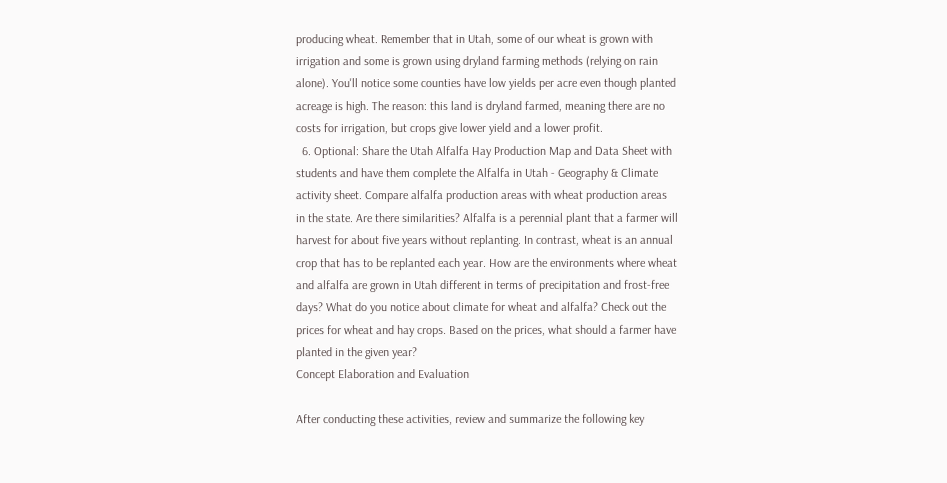producing wheat. Remember that in Utah, some of our wheat is grown with irrigation and some is grown using dryland farming methods (relying on rain alone). You'll notice some counties have low yields per acre even though planted acreage is high. The reason: this land is dryland farmed, meaning there are no costs for irrigation, but crops give lower yield and a lower profit.
  6. Optional: Share the Utah Alfalfa Hay Production Map and Data Sheet with students and have them complete the Alfalfa in Utah - Geography & Climate activity sheet. Compare alfalfa production areas with wheat production areas in the state. Are there similarities? Alfalfa is a perennial plant that a farmer will harvest for about five years without replanting. In contrast, wheat is an annual crop that has to be replanted each year. How are the environments where wheat and alfalfa are grown in Utah different in terms of precipitation and frost-free days? What do you notice about climate for wheat and alfalfa? Check out the prices for wheat and hay crops. Based on the prices, what should a farmer have planted in the given year?
Concept Elaboration and Evaluation

After conducting these activities, review and summarize the following key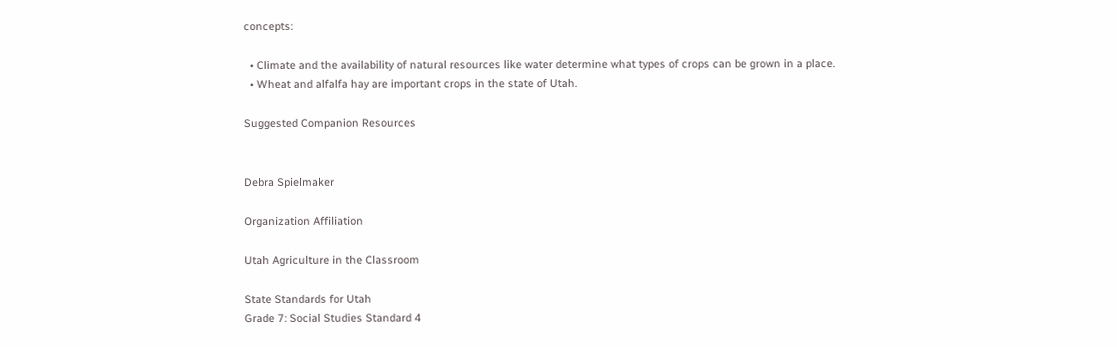concepts:

  • Climate and the availability of natural resources like water determine what types of crops can be grown in a place.
  • Wheat and alfalfa hay are important crops in the state of Utah.

Suggested Companion Resources


Debra Spielmaker

Organization Affiliation

Utah Agriculture in the Classroom

State Standards for Utah
Grade 7: Social Studies Standard 4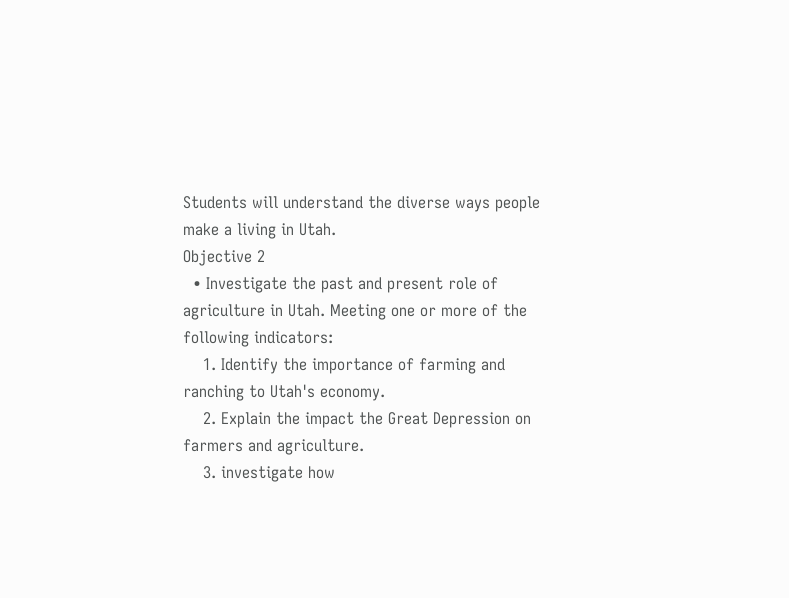Students will understand the diverse ways people make a living in Utah.
Objective 2
  • Investigate the past and present role of agriculture in Utah. Meeting one or more of the following indicators:
    1. Identify the importance of farming and ranching to Utah's economy.
    2. Explain the impact the Great Depression on farmers and agriculture.
    3. investigate how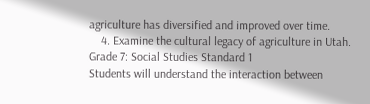agriculture has diversified and improved over time.
    4. Examine the cultural legacy of agriculture in Utah.
Grade 7: Social Studies Standard 1
Students will understand the interaction between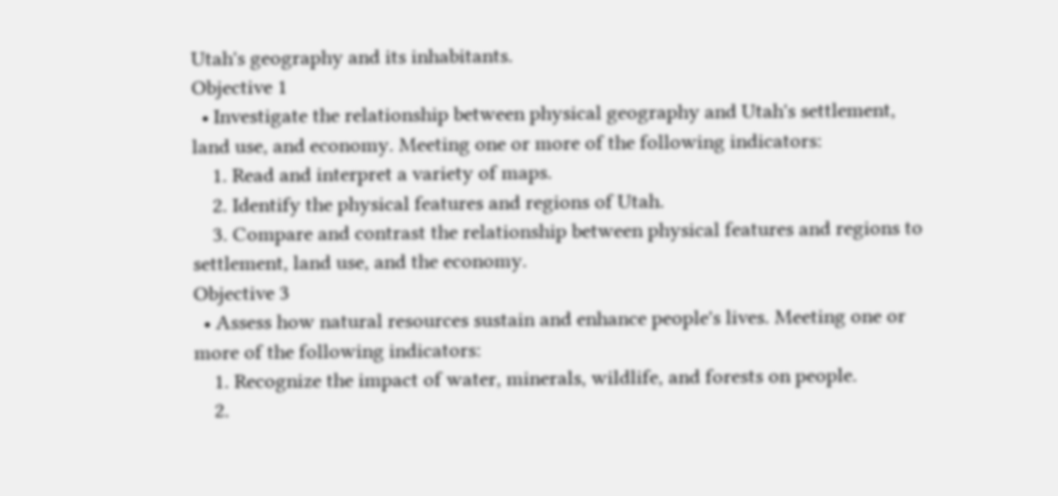Utah's geography and its inhabitants.
Objective 1
  • Investigate the relationship between physical geography and Utah's settlement, land use, and economy. Meeting one or more of the following indicators:
    1. Read and interpret a variety of maps.
    2. Identify the physical features and regions of Utah.
    3. Compare and contrast the relationship between physical features and regions to settlement, land use, and the economy.
Objective 3
  • Assess how natural resources sustain and enhance people's lives. Meeting one or more of the following indicators:
    1. Recognize the impact of water, minerals, wildlife, and forests on people.
    2.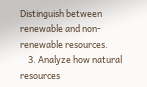Distinguish between renewable and non-renewable resources.
    3. Analyze how natural resources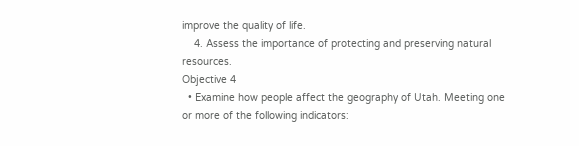improve the quality of life.
    4. Assess the importance of protecting and preserving natural resources.
Objective 4
  • Examine how people affect the geography of Utah. Meeting one or more of the following indicators: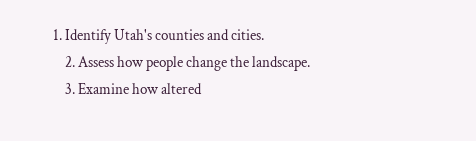1. Identify Utah's counties and cities.
    2. Assess how people change the landscape.
    3. Examine how altered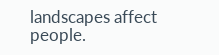landscapes affect people.